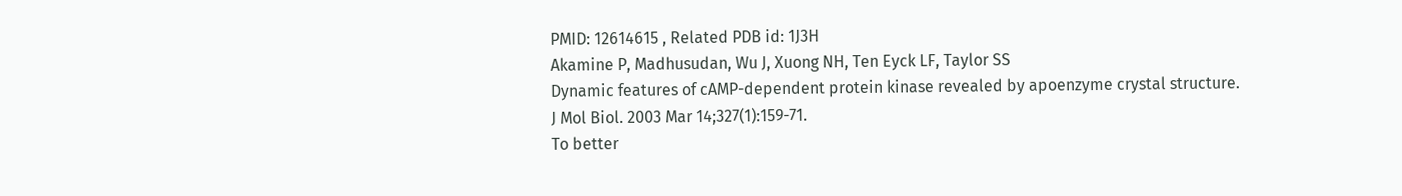PMID: 12614615 , Related PDB id: 1J3H
Akamine P, Madhusudan, Wu J, Xuong NH, Ten Eyck LF, Taylor SS
Dynamic features of cAMP-dependent protein kinase revealed by apoenzyme crystal structure.
J Mol Biol. 2003 Mar 14;327(1):159-71.
To better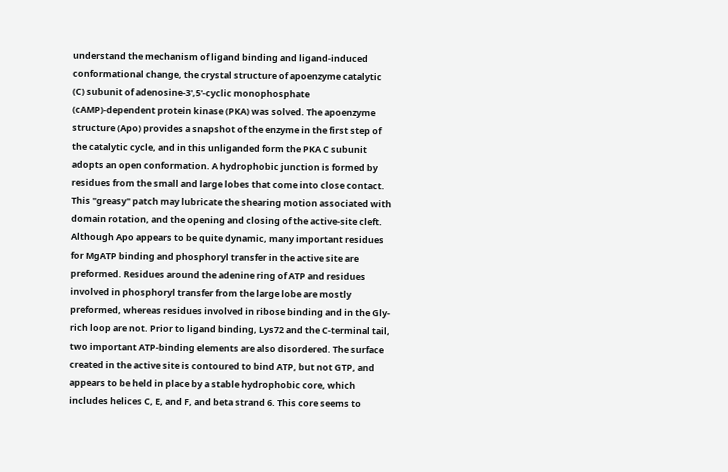understand the mechanism of ligand binding and ligand-induced conformational change, the crystal structure of apoenzyme catalytic (C) subunit of adenosine-3',5'-cyclic monophosphate (cAMP)-dependent protein kinase (PKA) was solved. The apoenzyme structure (Apo) provides a snapshot of the enzyme in the first step of the catalytic cycle, and in this unliganded form the PKA C subunit adopts an open conformation. A hydrophobic junction is formed by residues from the small and large lobes that come into close contact. This "greasy" patch may lubricate the shearing motion associated with domain rotation, and the opening and closing of the active-site cleft. Although Apo appears to be quite dynamic, many important residues for MgATP binding and phosphoryl transfer in the active site are preformed. Residues around the adenine ring of ATP and residues involved in phosphoryl transfer from the large lobe are mostly preformed, whereas residues involved in ribose binding and in the Gly-rich loop are not. Prior to ligand binding, Lys72 and the C-terminal tail, two important ATP-binding elements are also disordered. The surface created in the active site is contoured to bind ATP, but not GTP, and appears to be held in place by a stable hydrophobic core, which includes helices C, E, and F, and beta strand 6. This core seems to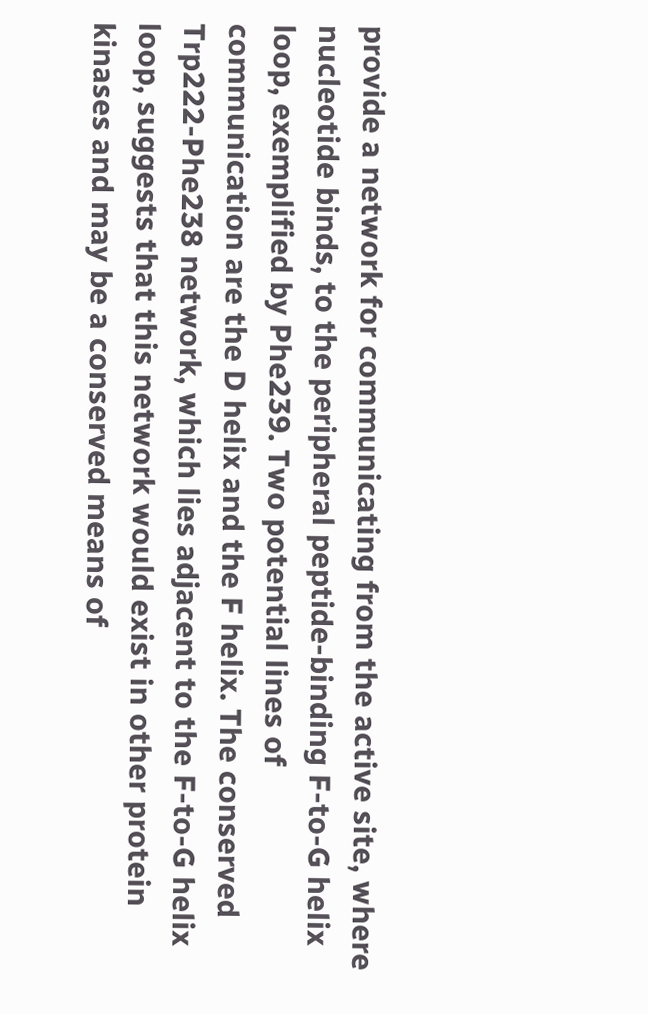provide a network for communicating from the active site, where nucleotide binds, to the peripheral peptide-binding F-to-G helix loop, exemplified by Phe239. Two potential lines of communication are the D helix and the F helix. The conserved Trp222-Phe238 network, which lies adjacent to the F-to-G helix loop, suggests that this network would exist in other protein kinases and may be a conserved means of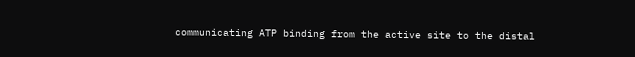communicating ATP binding from the active site to the distal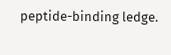peptide-binding ledge.